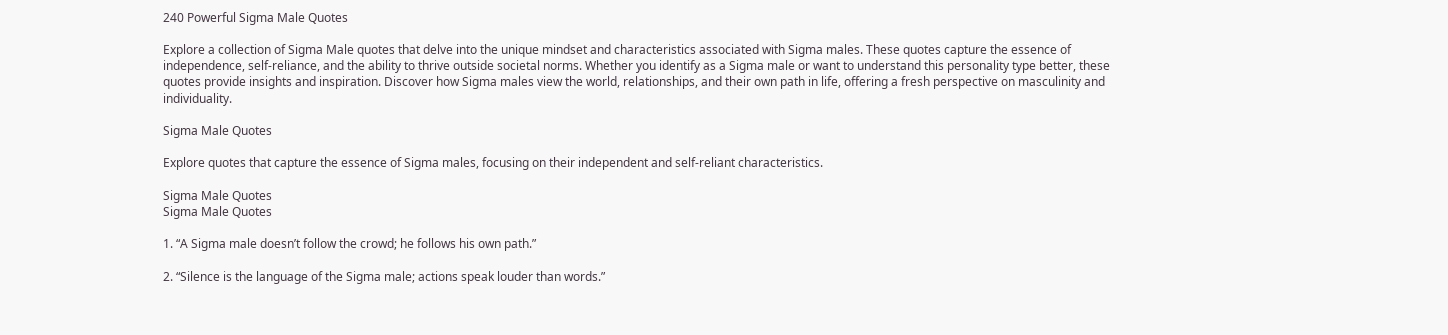240 Powerful Sigma Male Quotes

Explore a collection of Sigma Male quotes that delve into the unique mindset and characteristics associated with Sigma males. These quotes capture the essence of independence, self-reliance, and the ability to thrive outside societal norms. Whether you identify as a Sigma male or want to understand this personality type better, these quotes provide insights and inspiration. Discover how Sigma males view the world, relationships, and their own path in life, offering a fresh perspective on masculinity and individuality.

Sigma Male Quotes

Explore quotes that capture the essence of Sigma males, focusing on their independent and self-reliant characteristics.

Sigma Male Quotes
Sigma Male Quotes

1. “A Sigma male doesn’t follow the crowd; he follows his own path.”

2. “Silence is the language of the Sigma male; actions speak louder than words.”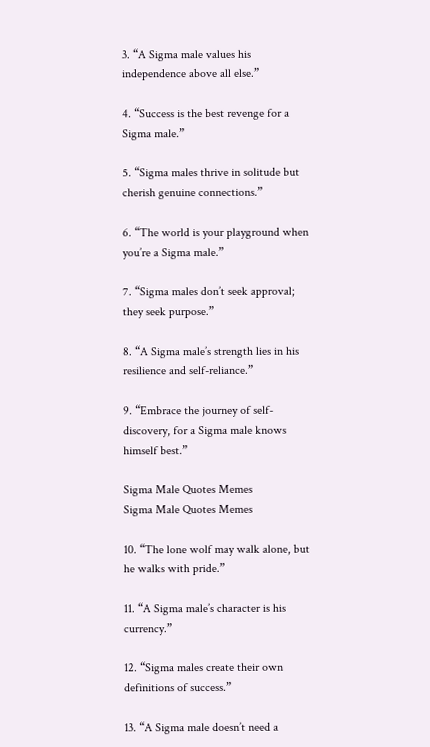3. “A Sigma male values his independence above all else.”

4. “Success is the best revenge for a Sigma male.”

5. “Sigma males thrive in solitude but cherish genuine connections.”

6. “The world is your playground when you’re a Sigma male.”

7. “Sigma males don’t seek approval; they seek purpose.”

8. “A Sigma male’s strength lies in his resilience and self-reliance.”

9. “Embrace the journey of self-discovery, for a Sigma male knows himself best.”

Sigma Male Quotes Memes
Sigma Male Quotes Memes

10. “The lone wolf may walk alone, but he walks with pride.”

11. “A Sigma male’s character is his currency.”

12. “Sigma males create their own definitions of success.”

13. “A Sigma male doesn’t need a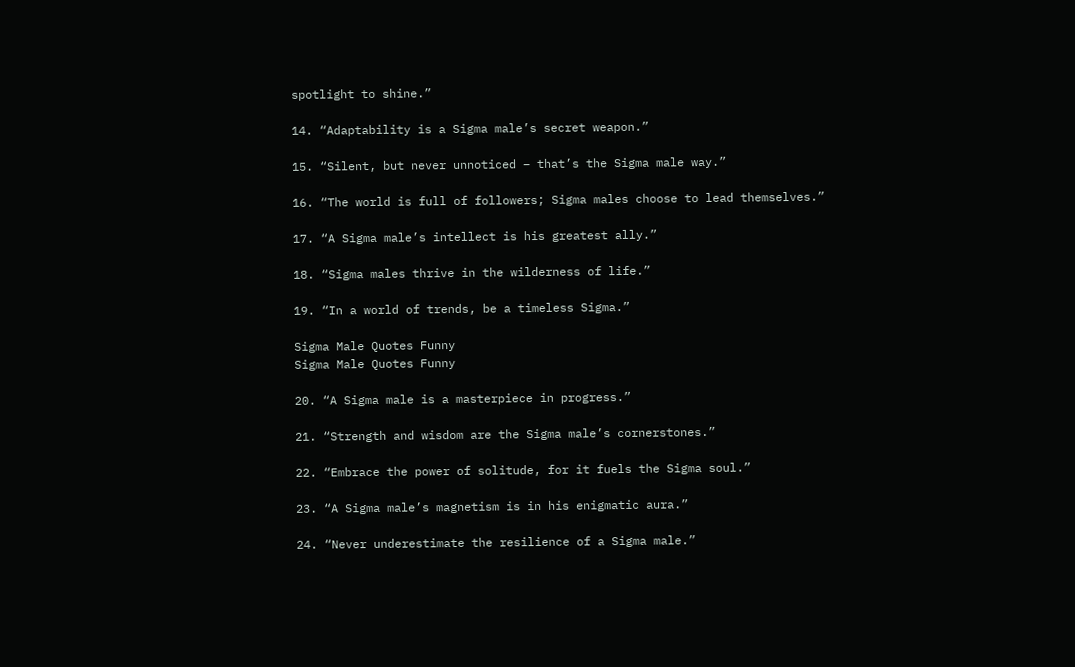spotlight to shine.”

14. “Adaptability is a Sigma male’s secret weapon.”

15. “Silent, but never unnoticed – that’s the Sigma male way.”

16. “The world is full of followers; Sigma males choose to lead themselves.”

17. “A Sigma male’s intellect is his greatest ally.”

18. “Sigma males thrive in the wilderness of life.”

19. “In a world of trends, be a timeless Sigma.”

Sigma Male Quotes Funny
Sigma Male Quotes Funny

20. “A Sigma male is a masterpiece in progress.”

21. “Strength and wisdom are the Sigma male’s cornerstones.”

22. “Embrace the power of solitude, for it fuels the Sigma soul.”

23. “A Sigma male’s magnetism is in his enigmatic aura.”

24. “Never underestimate the resilience of a Sigma male.”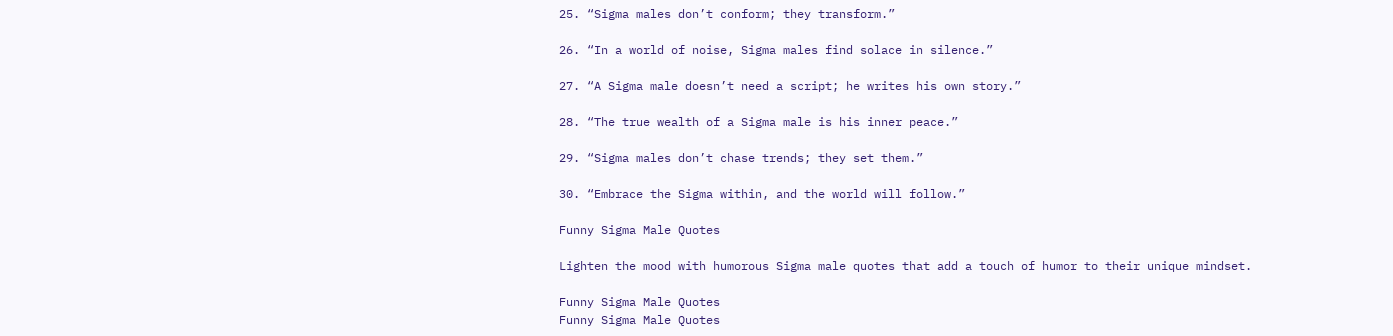25. “Sigma males don’t conform; they transform.”

26. “In a world of noise, Sigma males find solace in silence.”

27. “A Sigma male doesn’t need a script; he writes his own story.”

28. “The true wealth of a Sigma male is his inner peace.”

29. “Sigma males don’t chase trends; they set them.”

30. “Embrace the Sigma within, and the world will follow.”

Funny Sigma Male Quotes

Lighten the mood with humorous Sigma male quotes that add a touch of humor to their unique mindset.

Funny Sigma Male Quotes
Funny Sigma Male Quotes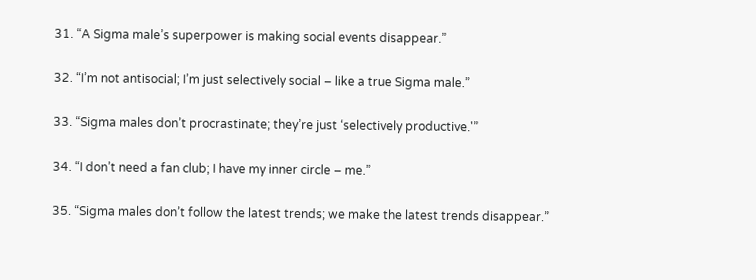31. “A Sigma male’s superpower is making social events disappear.”

32. “I’m not antisocial; I’m just selectively social – like a true Sigma male.”

33. “Sigma males don’t procrastinate; they’re just ‘selectively productive.'”

34. “I don’t need a fan club; I have my inner circle – me.”

35. “Sigma males don’t follow the latest trends; we make the latest trends disappear.”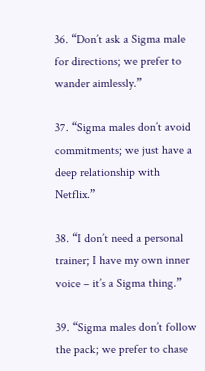36. “Don’t ask a Sigma male for directions; we prefer to wander aimlessly.”

37. “Sigma males don’t avoid commitments; we just have a deep relationship with Netflix.”

38. “I don’t need a personal trainer; I have my own inner voice – it’s a Sigma thing.”

39. “Sigma males don’t follow the pack; we prefer to chase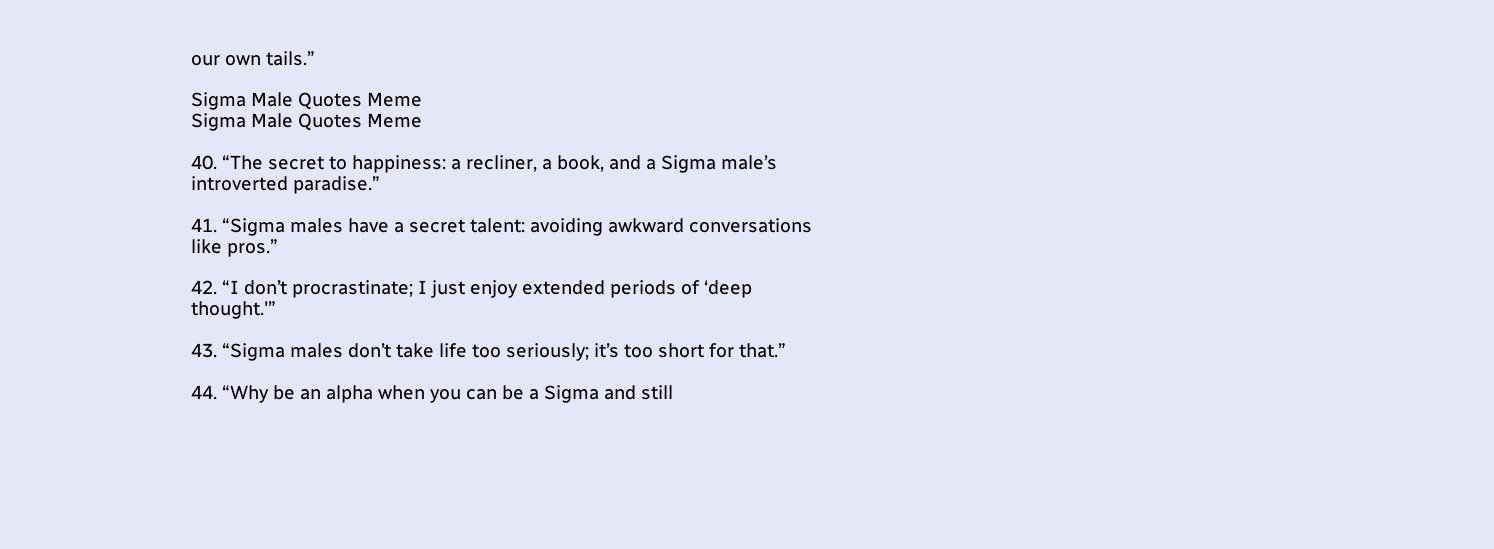our own tails.”

Sigma Male Quotes Meme
Sigma Male Quotes Meme

40. “The secret to happiness: a recliner, a book, and a Sigma male’s introverted paradise.”

41. “Sigma males have a secret talent: avoiding awkward conversations like pros.”

42. “I don’t procrastinate; I just enjoy extended periods of ‘deep thought.'”

43. “Sigma males don’t take life too seriously; it’s too short for that.”

44. “Why be an alpha when you can be a Sigma and still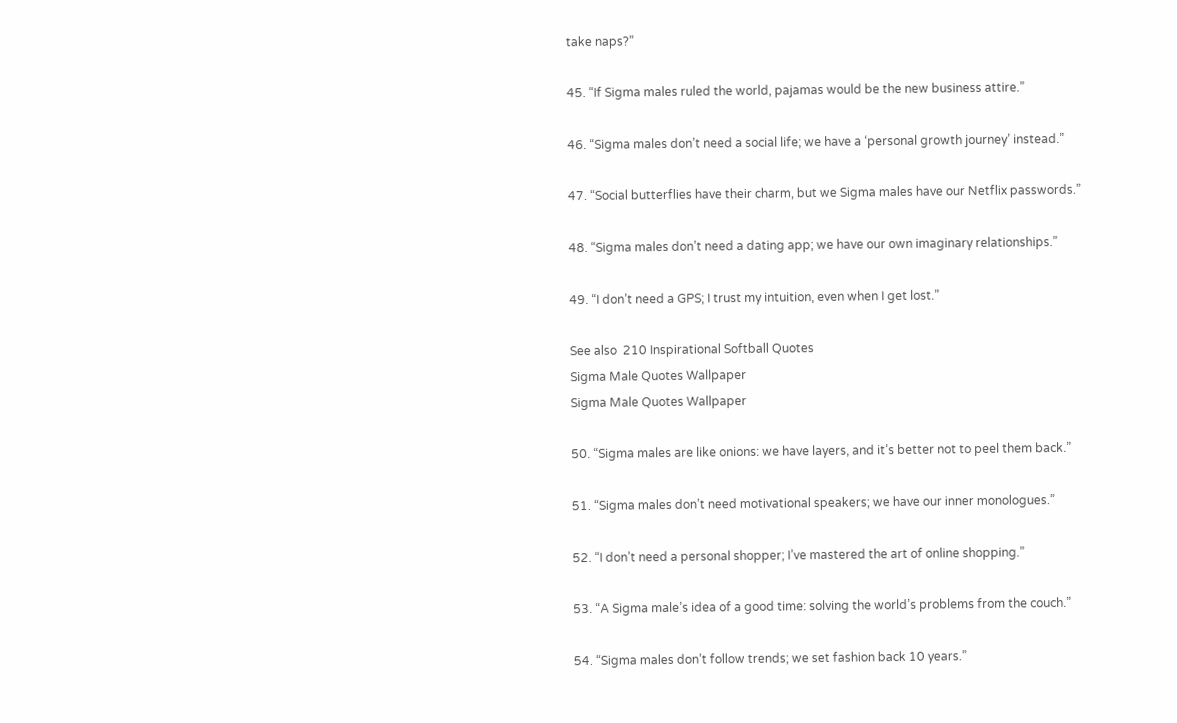take naps?”

45. “If Sigma males ruled the world, pajamas would be the new business attire.”

46. “Sigma males don’t need a social life; we have a ‘personal growth journey’ instead.”

47. “Social butterflies have their charm, but we Sigma males have our Netflix passwords.”

48. “Sigma males don’t need a dating app; we have our own imaginary relationships.”

49. “I don’t need a GPS; I trust my intuition, even when I get lost.”

See also  210 Inspirational Softball Quotes
Sigma Male Quotes Wallpaper
Sigma Male Quotes Wallpaper

50. “Sigma males are like onions: we have layers, and it’s better not to peel them back.”

51. “Sigma males don’t need motivational speakers; we have our inner monologues.”

52. “I don’t need a personal shopper; I’ve mastered the art of online shopping.”

53. “A Sigma male’s idea of a good time: solving the world’s problems from the couch.”

54. “Sigma males don’t follow trends; we set fashion back 10 years.”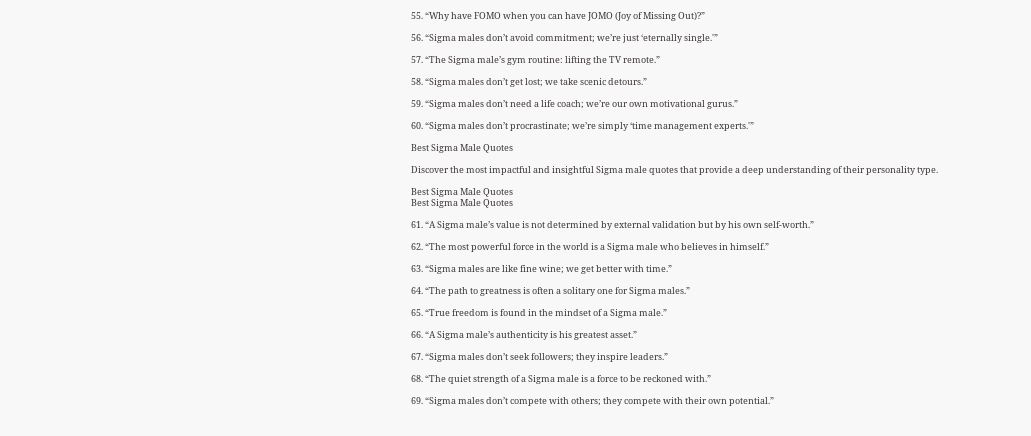55. “Why have FOMO when you can have JOMO (Joy of Missing Out)?”

56. “Sigma males don’t avoid commitment; we’re just ‘eternally single.'”

57. “The Sigma male’s gym routine: lifting the TV remote.”

58. “Sigma males don’t get lost; we take scenic detours.”

59. “Sigma males don’t need a life coach; we’re our own motivational gurus.”

60. “Sigma males don’t procrastinate; we’re simply ‘time management experts.'”

Best Sigma Male Quotes

Discover the most impactful and insightful Sigma male quotes that provide a deep understanding of their personality type.

Best Sigma Male Quotes
Best Sigma Male Quotes

61. “A Sigma male’s value is not determined by external validation but by his own self-worth.”

62. “The most powerful force in the world is a Sigma male who believes in himself.”

63. “Sigma males are like fine wine; we get better with time.”

64. “The path to greatness is often a solitary one for Sigma males.”

65. “True freedom is found in the mindset of a Sigma male.”

66. “A Sigma male’s authenticity is his greatest asset.”

67. “Sigma males don’t seek followers; they inspire leaders.”

68. “The quiet strength of a Sigma male is a force to be reckoned with.”

69. “Sigma males don’t compete with others; they compete with their own potential.”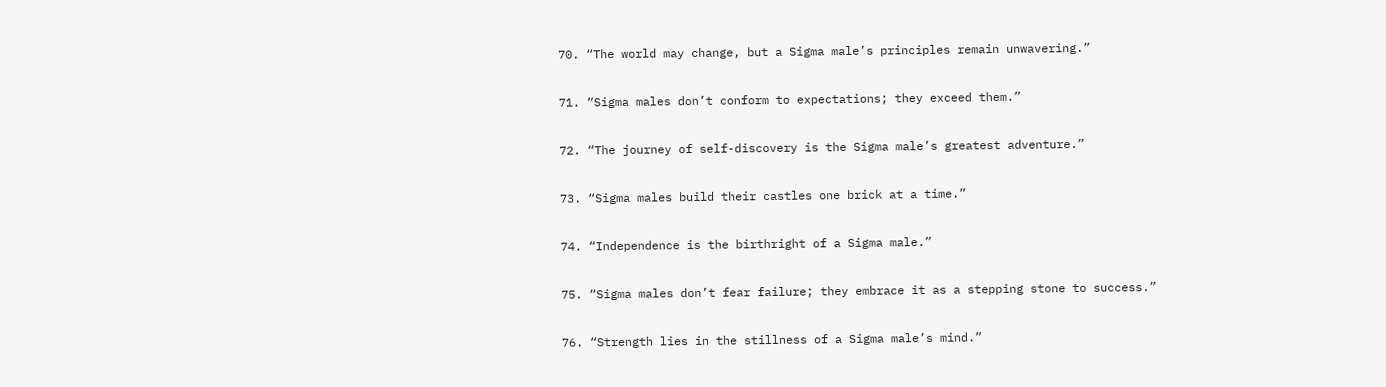70. “The world may change, but a Sigma male’s principles remain unwavering.”

71. “Sigma males don’t conform to expectations; they exceed them.”

72. “The journey of self-discovery is the Sigma male’s greatest adventure.”

73. “Sigma males build their castles one brick at a time.”

74. “Independence is the birthright of a Sigma male.”

75. “Sigma males don’t fear failure; they embrace it as a stepping stone to success.”

76. “Strength lies in the stillness of a Sigma male’s mind.”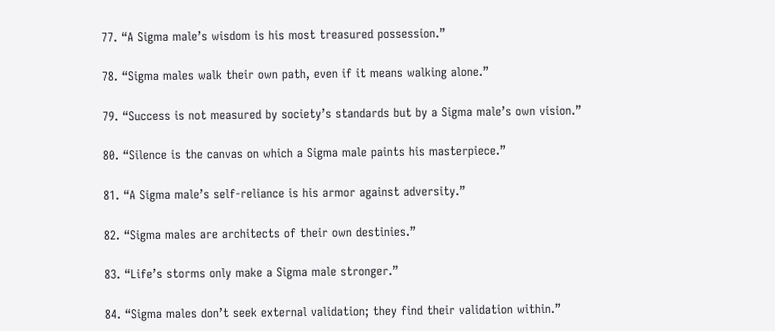77. “A Sigma male’s wisdom is his most treasured possession.”

78. “Sigma males walk their own path, even if it means walking alone.”

79. “Success is not measured by society’s standards but by a Sigma male’s own vision.”

80. “Silence is the canvas on which a Sigma male paints his masterpiece.”

81. “A Sigma male’s self-reliance is his armor against adversity.”

82. “Sigma males are architects of their own destinies.”

83. “Life’s storms only make a Sigma male stronger.”

84. “Sigma males don’t seek external validation; they find their validation within.”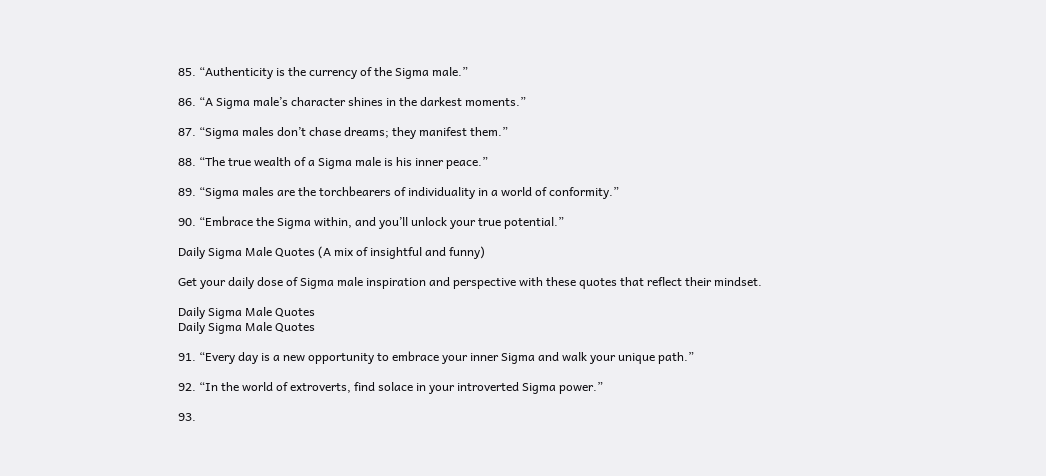85. “Authenticity is the currency of the Sigma male.”

86. “A Sigma male’s character shines in the darkest moments.”

87. “Sigma males don’t chase dreams; they manifest them.”

88. “The true wealth of a Sigma male is his inner peace.”

89. “Sigma males are the torchbearers of individuality in a world of conformity.”

90. “Embrace the Sigma within, and you’ll unlock your true potential.”

Daily Sigma Male Quotes (A mix of insightful and funny)

Get your daily dose of Sigma male inspiration and perspective with these quotes that reflect their mindset.

Daily Sigma Male Quotes
Daily Sigma Male Quotes

91. “Every day is a new opportunity to embrace your inner Sigma and walk your unique path.”

92. “In the world of extroverts, find solace in your introverted Sigma power.”

93.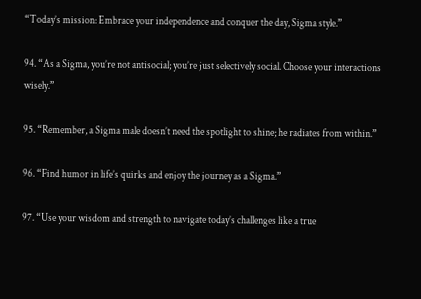“Today’s mission: Embrace your independence and conquer the day, Sigma style.”

94. “As a Sigma, you’re not antisocial; you’re just selectively social. Choose your interactions wisely.”

95. “Remember, a Sigma male doesn’t need the spotlight to shine; he radiates from within.”

96. “Find humor in life’s quirks and enjoy the journey as a Sigma.”

97. “Use your wisdom and strength to navigate today’s challenges like a true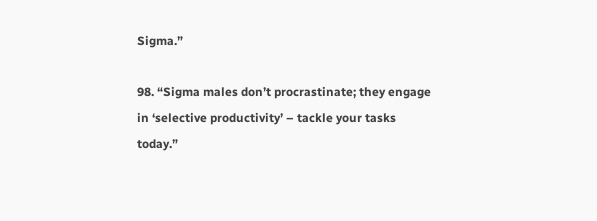Sigma.”

98. “Sigma males don’t procrastinate; they engage in ‘selective productivity’ – tackle your tasks today.”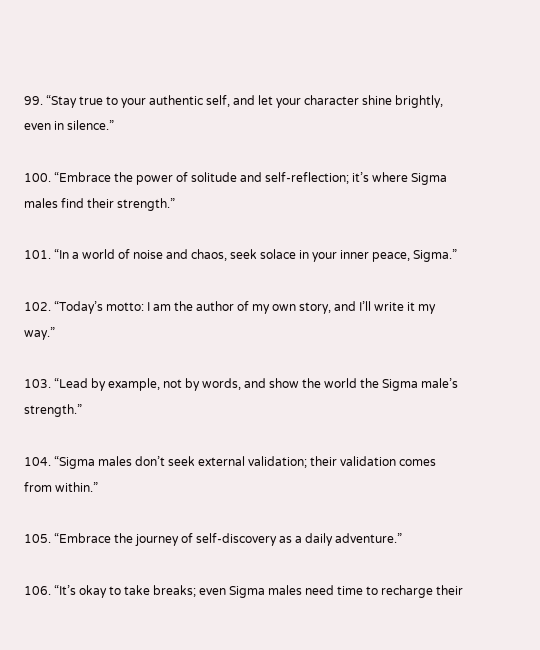99. “Stay true to your authentic self, and let your character shine brightly, even in silence.”

100. “Embrace the power of solitude and self-reflection; it’s where Sigma males find their strength.”

101. “In a world of noise and chaos, seek solace in your inner peace, Sigma.”

102. “Today’s motto: I am the author of my own story, and I’ll write it my way.”

103. “Lead by example, not by words, and show the world the Sigma male’s strength.”

104. “Sigma males don’t seek external validation; their validation comes from within.”

105. “Embrace the journey of self-discovery as a daily adventure.”

106. “It’s okay to take breaks; even Sigma males need time to recharge their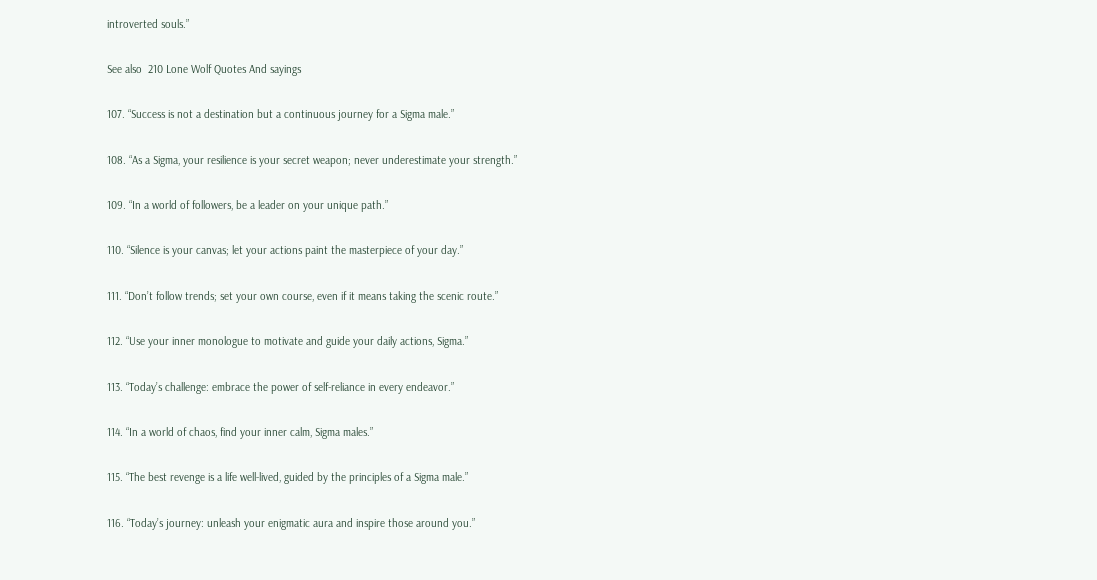introverted souls.”

See also  210 Lone Wolf Quotes And sayings

107. “Success is not a destination but a continuous journey for a Sigma male.”

108. “As a Sigma, your resilience is your secret weapon; never underestimate your strength.”

109. “In a world of followers, be a leader on your unique path.”

110. “Silence is your canvas; let your actions paint the masterpiece of your day.”

111. “Don’t follow trends; set your own course, even if it means taking the scenic route.”

112. “Use your inner monologue to motivate and guide your daily actions, Sigma.”

113. “Today’s challenge: embrace the power of self-reliance in every endeavor.”

114. “In a world of chaos, find your inner calm, Sigma males.”

115. “The best revenge is a life well-lived, guided by the principles of a Sigma male.”

116. “Today’s journey: unleash your enigmatic aura and inspire those around you.”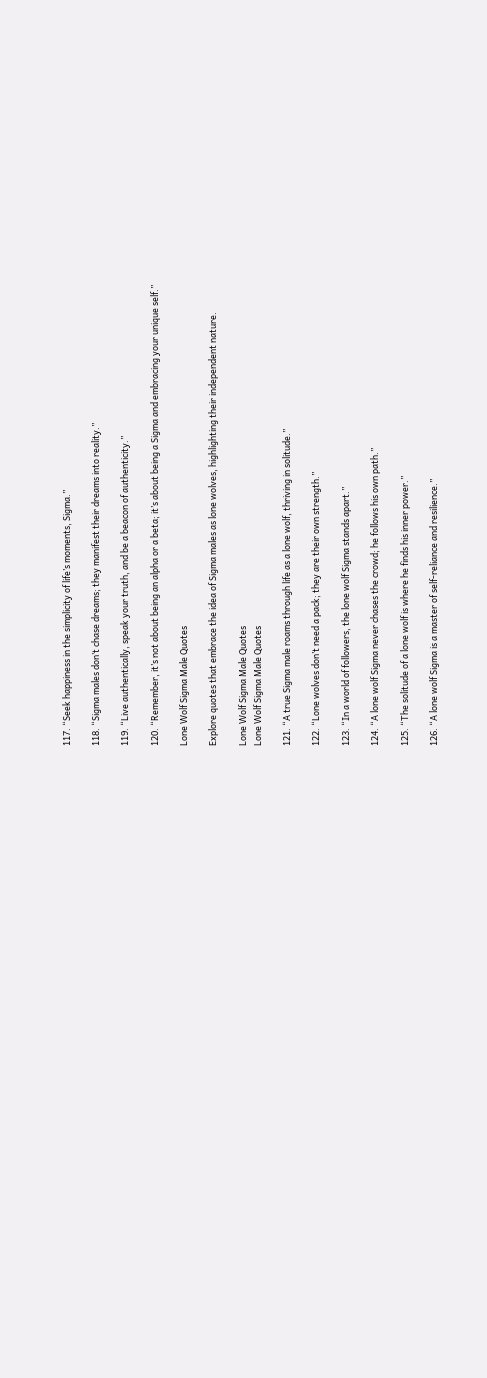117. “Seek happiness in the simplicity of life’s moments, Sigma.”

118. “Sigma males don’t chase dreams; they manifest their dreams into reality.”

119. “Live authentically, speak your truth, and be a beacon of authenticity.”

120. “Remember, it’s not about being an alpha or a beta; it’s about being a Sigma and embracing your unique self.”

Lone Wolf Sigma Male Quotes

Explore quotes that embrace the idea of Sigma males as lone wolves, highlighting their independent nature.

Lone Wolf Sigma Male Quotes
Lone Wolf Sigma Male Quotes

121. “A true Sigma male roams through life as a lone wolf, thriving in solitude.”

122. “Lone wolves don’t need a pack; they are their own strength.”

123. “In a world of followers, the lone wolf Sigma stands apart.”

124. “A lone wolf Sigma never chases the crowd; he follows his own path.”

125. “The solitude of a lone wolf is where he finds his inner power.”

126. “A lone wolf Sigma is a master of self-reliance and resilience.”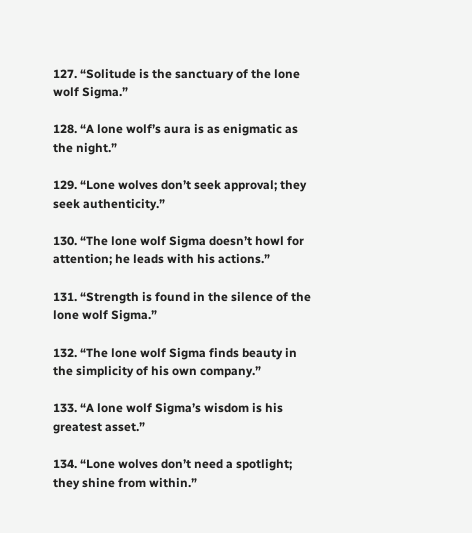127. “Solitude is the sanctuary of the lone wolf Sigma.”

128. “A lone wolf’s aura is as enigmatic as the night.”

129. “Lone wolves don’t seek approval; they seek authenticity.”

130. “The lone wolf Sigma doesn’t howl for attention; he leads with his actions.”

131. “Strength is found in the silence of the lone wolf Sigma.”

132. “The lone wolf Sigma finds beauty in the simplicity of his own company.”

133. “A lone wolf Sigma’s wisdom is his greatest asset.”

134. “Lone wolves don’t need a spotlight; they shine from within.”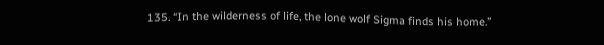135. “In the wilderness of life, the lone wolf Sigma finds his home.”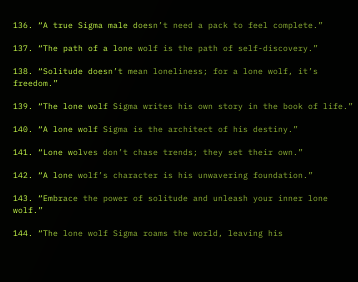136. “A true Sigma male doesn’t need a pack to feel complete.”

137. “The path of a lone wolf is the path of self-discovery.”

138. “Solitude doesn’t mean loneliness; for a lone wolf, it’s freedom.”

139. “The lone wolf Sigma writes his own story in the book of life.”

140. “A lone wolf Sigma is the architect of his destiny.”

141. “Lone wolves don’t chase trends; they set their own.”

142. “A lone wolf’s character is his unwavering foundation.”

143. “Embrace the power of solitude and unleash your inner lone wolf.”

144. “The lone wolf Sigma roams the world, leaving his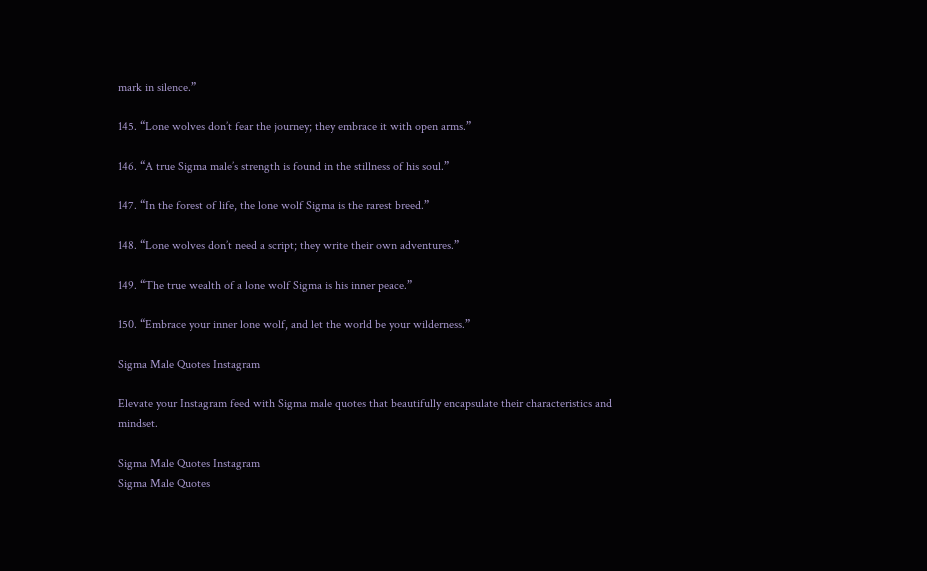mark in silence.”

145. “Lone wolves don’t fear the journey; they embrace it with open arms.”

146. “A true Sigma male’s strength is found in the stillness of his soul.”

147. “In the forest of life, the lone wolf Sigma is the rarest breed.”

148. “Lone wolves don’t need a script; they write their own adventures.”

149. “The true wealth of a lone wolf Sigma is his inner peace.”

150. “Embrace your inner lone wolf, and let the world be your wilderness.”

Sigma Male Quotes Instagram

Elevate your Instagram feed with Sigma male quotes that beautifully encapsulate their characteristics and mindset.

Sigma Male Quotes Instagram
Sigma Male Quotes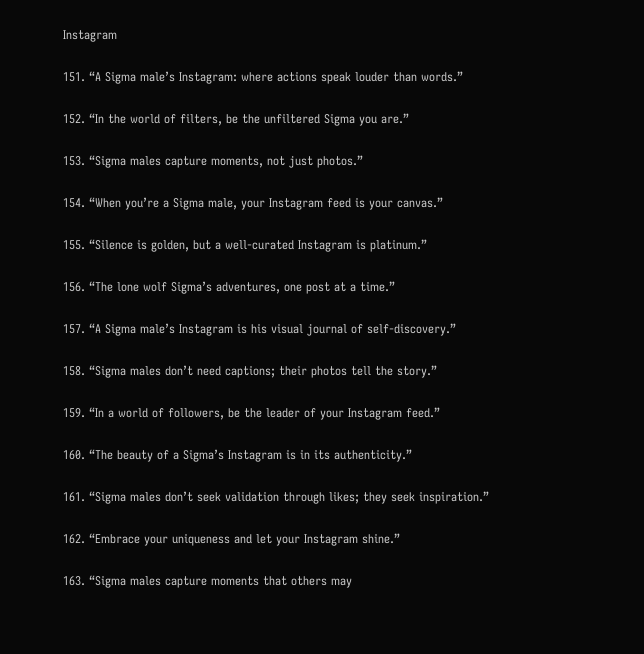Instagram

151. “A Sigma male’s Instagram: where actions speak louder than words.”

152. “In the world of filters, be the unfiltered Sigma you are.”

153. “Sigma males capture moments, not just photos.”

154. “When you’re a Sigma male, your Instagram feed is your canvas.”

155. “Silence is golden, but a well-curated Instagram is platinum.”

156. “The lone wolf Sigma’s adventures, one post at a time.”

157. “A Sigma male’s Instagram is his visual journal of self-discovery.”

158. “Sigma males don’t need captions; their photos tell the story.”

159. “In a world of followers, be the leader of your Instagram feed.”

160. “The beauty of a Sigma’s Instagram is in its authenticity.”

161. “Sigma males don’t seek validation through likes; they seek inspiration.”

162. “Embrace your uniqueness and let your Instagram shine.”

163. “Sigma males capture moments that others may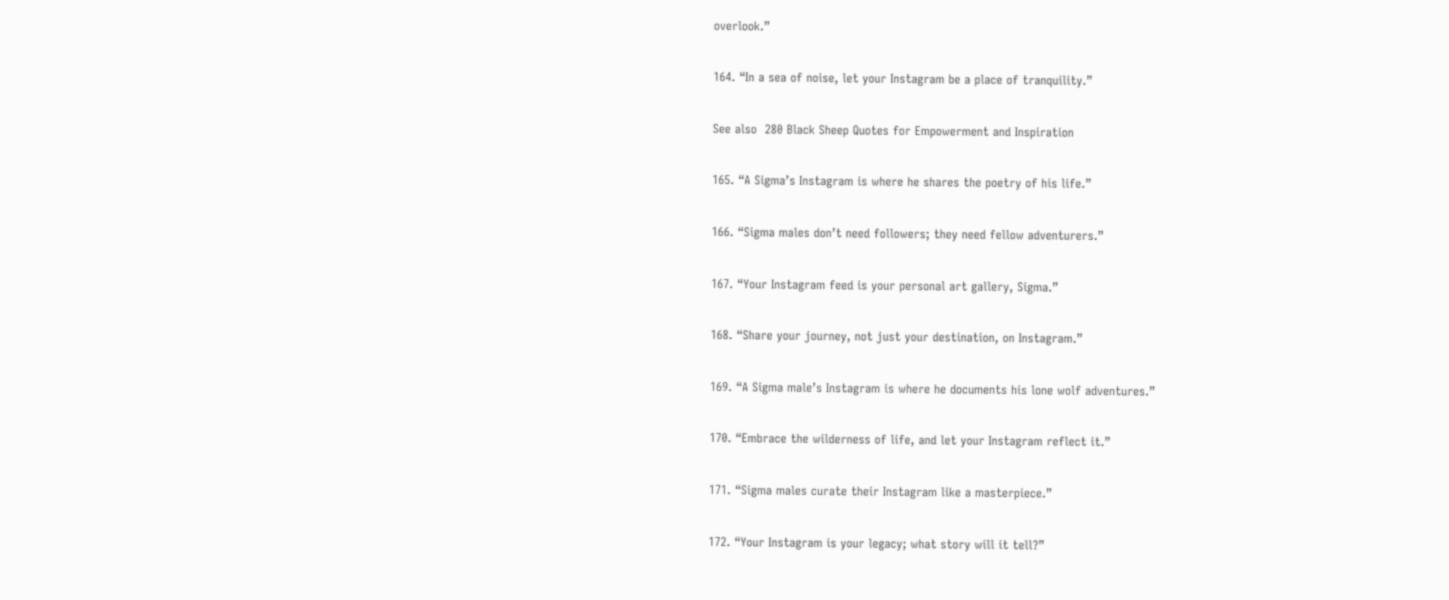overlook.”

164. “In a sea of noise, let your Instagram be a place of tranquility.”

See also  280 Black Sheep Quotes for Empowerment and Inspiration

165. “A Sigma’s Instagram is where he shares the poetry of his life.”

166. “Sigma males don’t need followers; they need fellow adventurers.”

167. “Your Instagram feed is your personal art gallery, Sigma.”

168. “Share your journey, not just your destination, on Instagram.”

169. “A Sigma male’s Instagram is where he documents his lone wolf adventures.”

170. “Embrace the wilderness of life, and let your Instagram reflect it.”

171. “Sigma males curate their Instagram like a masterpiece.”

172. “Your Instagram is your legacy; what story will it tell?”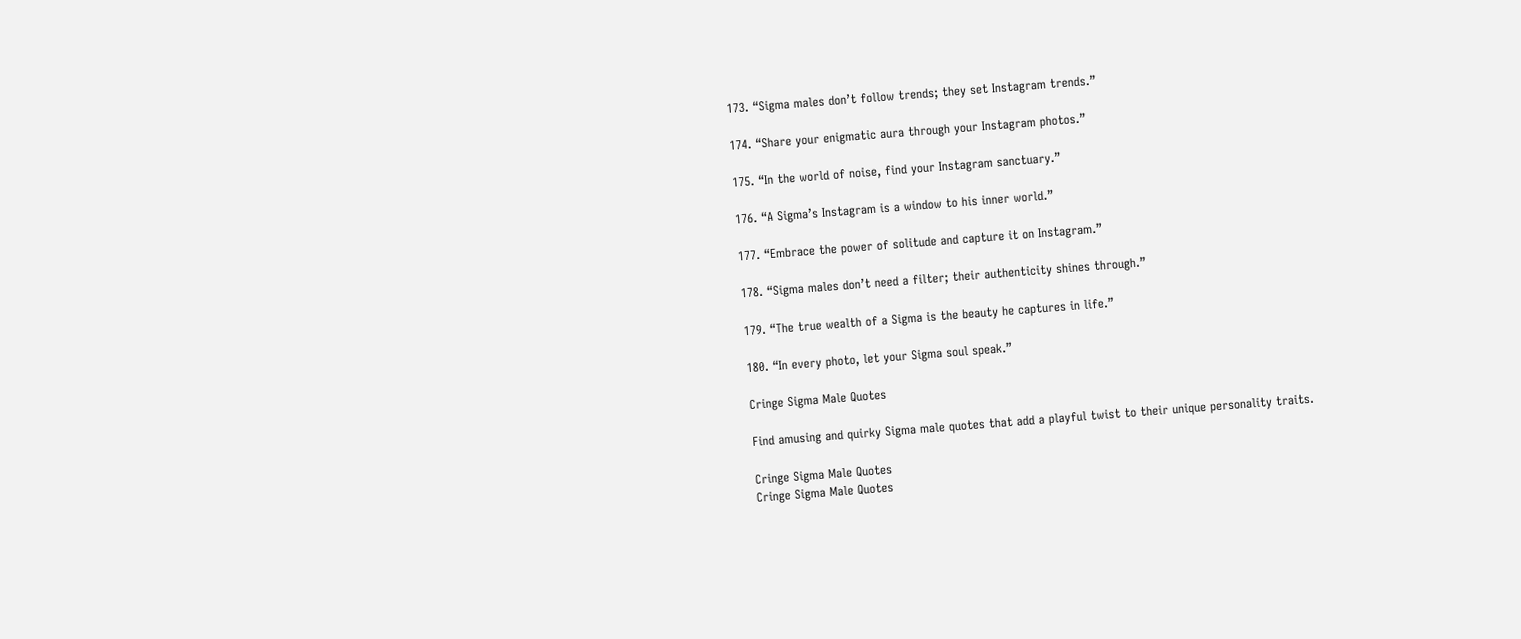173. “Sigma males don’t follow trends; they set Instagram trends.”

174. “Share your enigmatic aura through your Instagram photos.”

175. “In the world of noise, find your Instagram sanctuary.”

176. “A Sigma’s Instagram is a window to his inner world.”

177. “Embrace the power of solitude and capture it on Instagram.”

178. “Sigma males don’t need a filter; their authenticity shines through.”

179. “The true wealth of a Sigma is the beauty he captures in life.”

180. “In every photo, let your Sigma soul speak.”

Cringe Sigma Male Quotes

Find amusing and quirky Sigma male quotes that add a playful twist to their unique personality traits.

Cringe Sigma Male Quotes
Cringe Sigma Male Quotes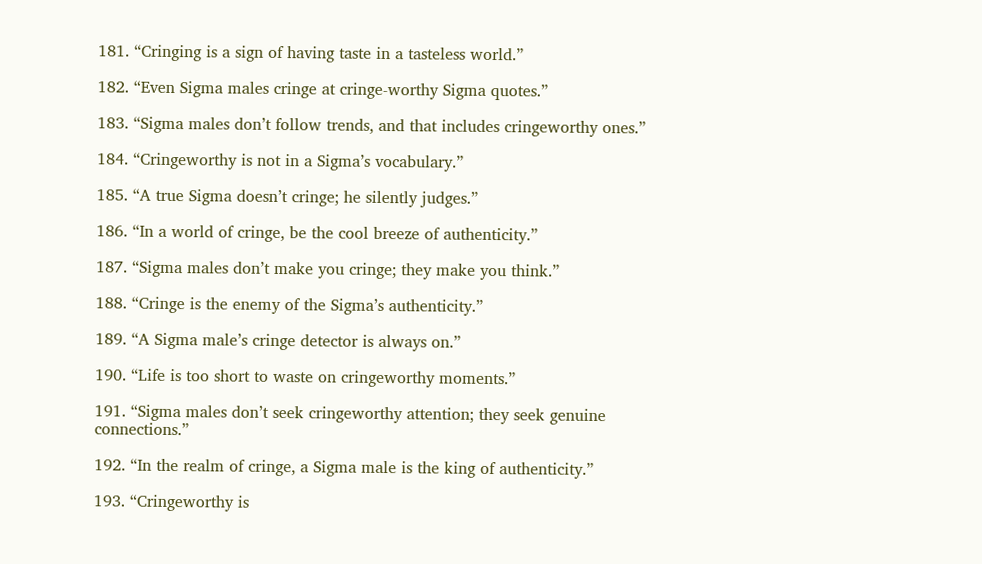181. “Cringing is a sign of having taste in a tasteless world.”

182. “Even Sigma males cringe at cringe-worthy Sigma quotes.”

183. “Sigma males don’t follow trends, and that includes cringeworthy ones.”

184. “Cringeworthy is not in a Sigma’s vocabulary.”

185. “A true Sigma doesn’t cringe; he silently judges.”

186. “In a world of cringe, be the cool breeze of authenticity.”

187. “Sigma males don’t make you cringe; they make you think.”

188. “Cringe is the enemy of the Sigma’s authenticity.”

189. “A Sigma male’s cringe detector is always on.”

190. “Life is too short to waste on cringeworthy moments.”

191. “Sigma males don’t seek cringeworthy attention; they seek genuine connections.”

192. “In the realm of cringe, a Sigma male is the king of authenticity.”

193. “Cringeworthy is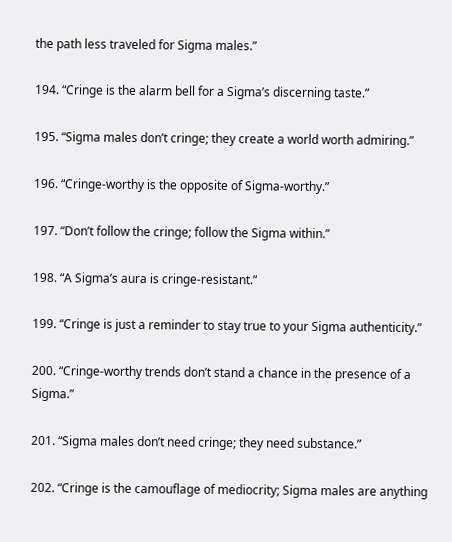the path less traveled for Sigma males.”

194. “Cringe is the alarm bell for a Sigma’s discerning taste.”

195. “Sigma males don’t cringe; they create a world worth admiring.”

196. “Cringe-worthy is the opposite of Sigma-worthy.”

197. “Don’t follow the cringe; follow the Sigma within.”

198. “A Sigma’s aura is cringe-resistant.”

199. “Cringe is just a reminder to stay true to your Sigma authenticity.”

200. “Cringe-worthy trends don’t stand a chance in the presence of a Sigma.”

201. “Sigma males don’t need cringe; they need substance.”

202. “Cringe is the camouflage of mediocrity; Sigma males are anything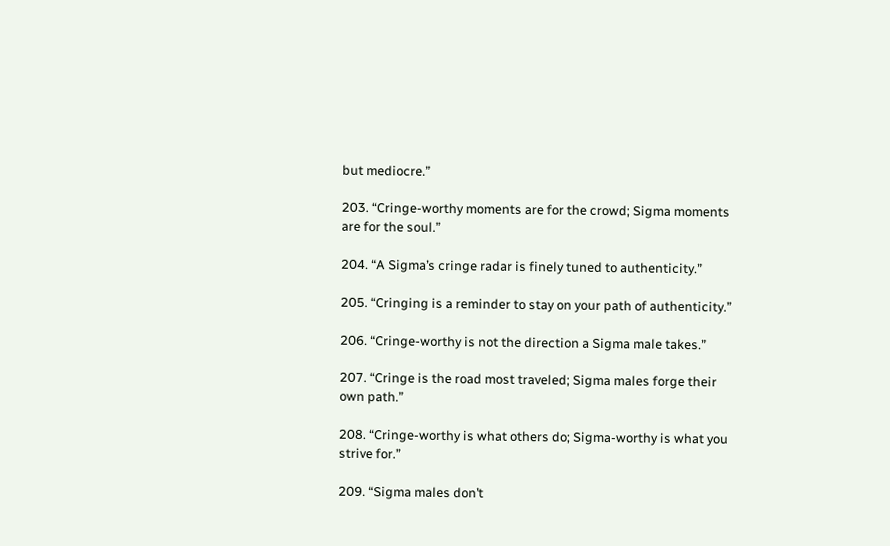but mediocre.”

203. “Cringe-worthy moments are for the crowd; Sigma moments are for the soul.”

204. “A Sigma’s cringe radar is finely tuned to authenticity.”

205. “Cringing is a reminder to stay on your path of authenticity.”

206. “Cringe-worthy is not the direction a Sigma male takes.”

207. “Cringe is the road most traveled; Sigma males forge their own path.”

208. “Cringe-worthy is what others do; Sigma-worthy is what you strive for.”

209. “Sigma males don’t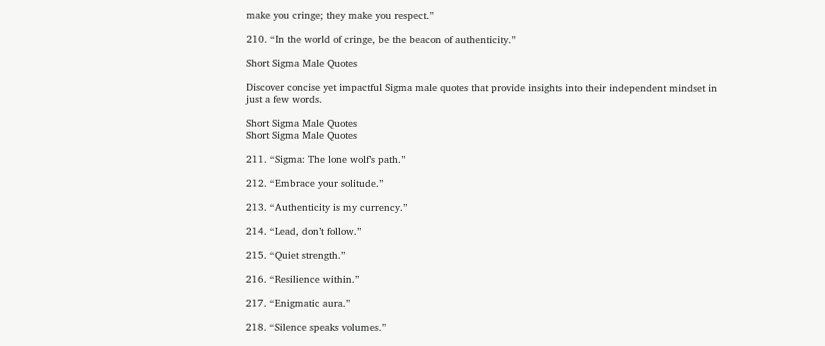make you cringe; they make you respect.”

210. “In the world of cringe, be the beacon of authenticity.”

Short Sigma Male Quotes

Discover concise yet impactful Sigma male quotes that provide insights into their independent mindset in just a few words.

Short Sigma Male Quotes
Short Sigma Male Quotes

211. “Sigma: The lone wolf’s path.”

212. “Embrace your solitude.”

213. “Authenticity is my currency.”

214. “Lead, don’t follow.”

215. “Quiet strength.”

216. “Resilience within.”

217. “Enigmatic aura.”

218. “Silence speaks volumes.”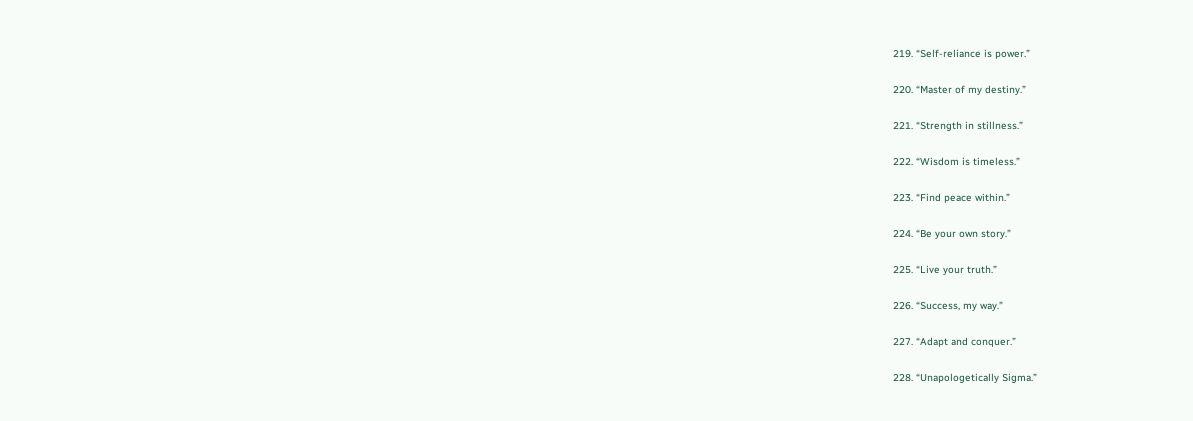219. “Self-reliance is power.”

220. “Master of my destiny.”

221. “Strength in stillness.”

222. “Wisdom is timeless.”

223. “Find peace within.”

224. “Be your own story.”

225. “Live your truth.”

226. “Success, my way.”

227. “Adapt and conquer.”

228. “Unapologetically Sigma.”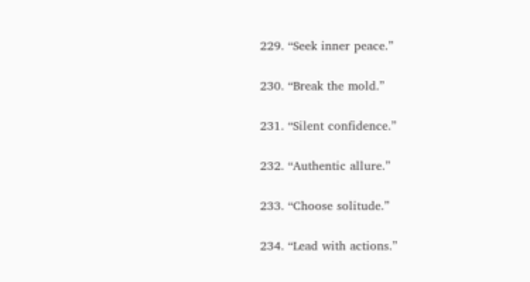229. “Seek inner peace.”

230. “Break the mold.”

231. “Silent confidence.”

232. “Authentic allure.”

233. “Choose solitude.”

234. “Lead with actions.”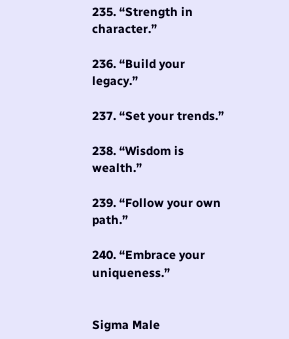235. “Strength in character.”

236. “Build your legacy.”

237. “Set your trends.”

238. “Wisdom is wealth.”

239. “Follow your own path.”

240. “Embrace your uniqueness.”


Sigma Male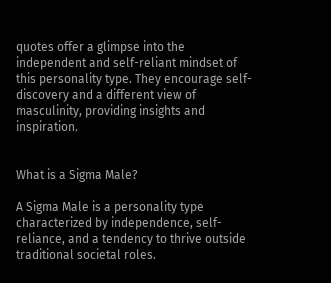quotes offer a glimpse into the independent and self-reliant mindset of this personality type. They encourage self-discovery and a different view of masculinity, providing insights and inspiration.


What is a Sigma Male?

A Sigma Male is a personality type characterized by independence, self-reliance, and a tendency to thrive outside traditional societal roles.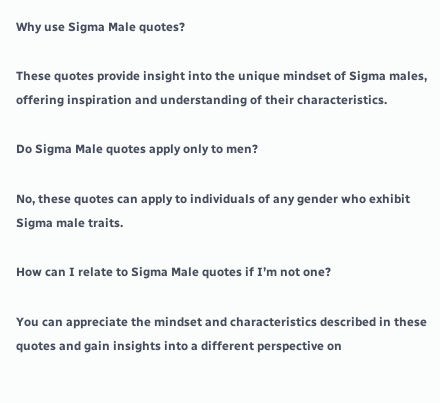Why use Sigma Male quotes?

These quotes provide insight into the unique mindset of Sigma males, offering inspiration and understanding of their characteristics.

Do Sigma Male quotes apply only to men?

No, these quotes can apply to individuals of any gender who exhibit Sigma male traits.

How can I relate to Sigma Male quotes if I’m not one?

You can appreciate the mindset and characteristics described in these quotes and gain insights into a different perspective on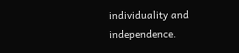individuality and independence.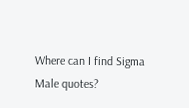Where can I find Sigma Male quotes?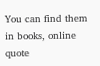You can find them in books, online quote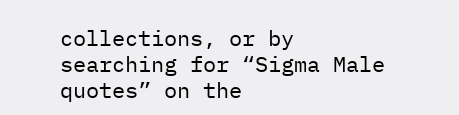collections, or by searching for “Sigma Male quotes” on the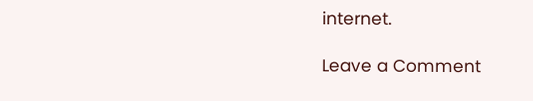internet.

Leave a Comment